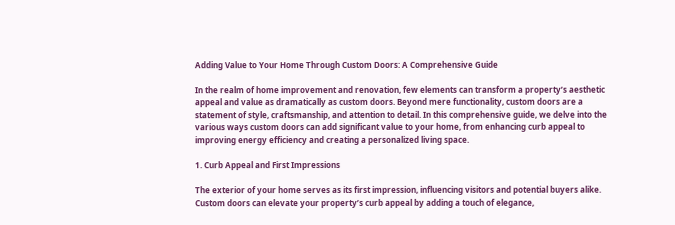Adding Value to Your Home Through Custom Doors: A Comprehensive Guide

In the realm of home improvement and renovation, few elements can transform a property’s aesthetic appeal and value as dramatically as custom doors. Beyond mere functionality, custom doors are a statement of style, craftsmanship, and attention to detail. In this comprehensive guide, we delve into the various ways custom doors can add significant value to your home, from enhancing curb appeal to improving energy efficiency and creating a personalized living space.

1. Curb Appeal and First Impressions

The exterior of your home serves as its first impression, influencing visitors and potential buyers alike. Custom doors can elevate your property’s curb appeal by adding a touch of elegance,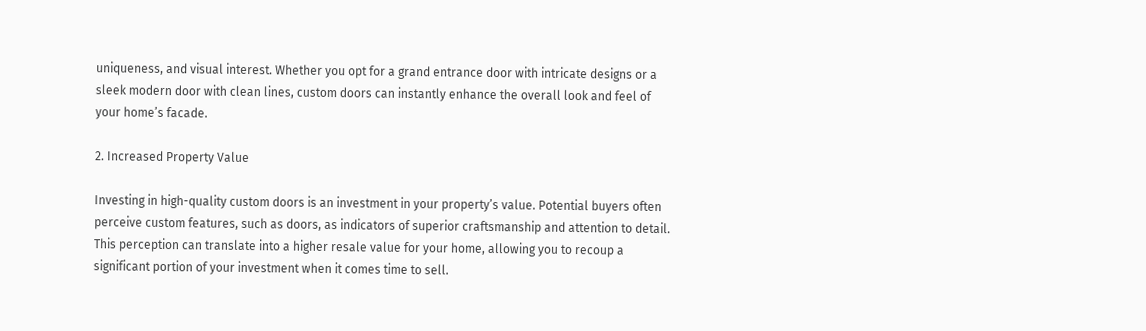uniqueness, and visual interest. Whether you opt for a grand entrance door with intricate designs or a sleek modern door with clean lines, custom doors can instantly enhance the overall look and feel of your home’s facade.

2. Increased Property Value

Investing in high-quality custom doors is an investment in your property’s value. Potential buyers often perceive custom features, such as doors, as indicators of superior craftsmanship and attention to detail. This perception can translate into a higher resale value for your home, allowing you to recoup a significant portion of your investment when it comes time to sell.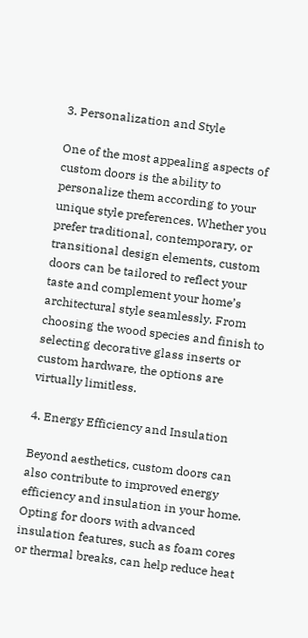3. Personalization and Style

One of the most appealing aspects of custom doors is the ability to personalize them according to your unique style preferences. Whether you prefer traditional, contemporary, or transitional design elements, custom doors can be tailored to reflect your taste and complement your home’s architectural style seamlessly. From choosing the wood species and finish to selecting decorative glass inserts or custom hardware, the options are virtually limitless.

4. Energy Efficiency and Insulation

Beyond aesthetics, custom doors can also contribute to improved energy efficiency and insulation in your home. Opting for doors with advanced insulation features, such as foam cores or thermal breaks, can help reduce heat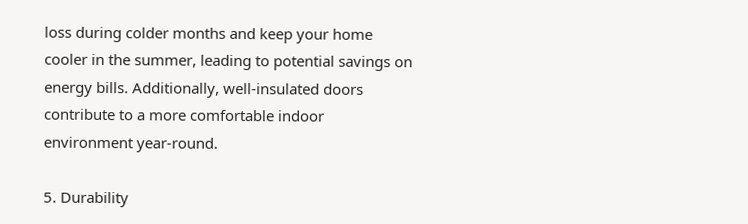loss during colder months and keep your home cooler in the summer, leading to potential savings on energy bills. Additionally, well-insulated doors contribute to a more comfortable indoor environment year-round.

5. Durability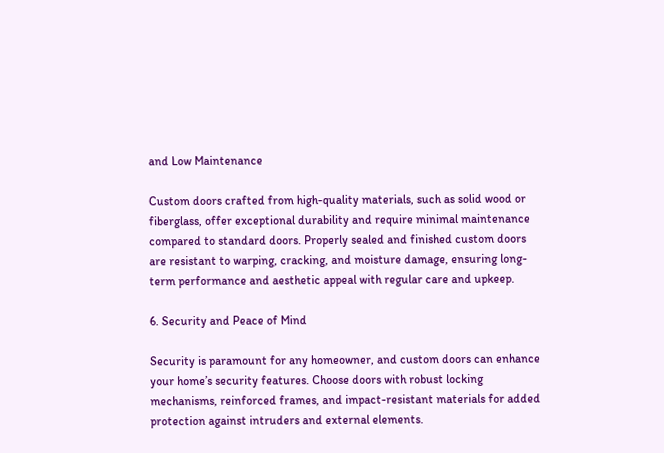and Low Maintenance

Custom doors crafted from high-quality materials, such as solid wood or fiberglass, offer exceptional durability and require minimal maintenance compared to standard doors. Properly sealed and finished custom doors are resistant to warping, cracking, and moisture damage, ensuring long-term performance and aesthetic appeal with regular care and upkeep.

6. Security and Peace of Mind

Security is paramount for any homeowner, and custom doors can enhance your home’s security features. Choose doors with robust locking mechanisms, reinforced frames, and impact-resistant materials for added protection against intruders and external elements.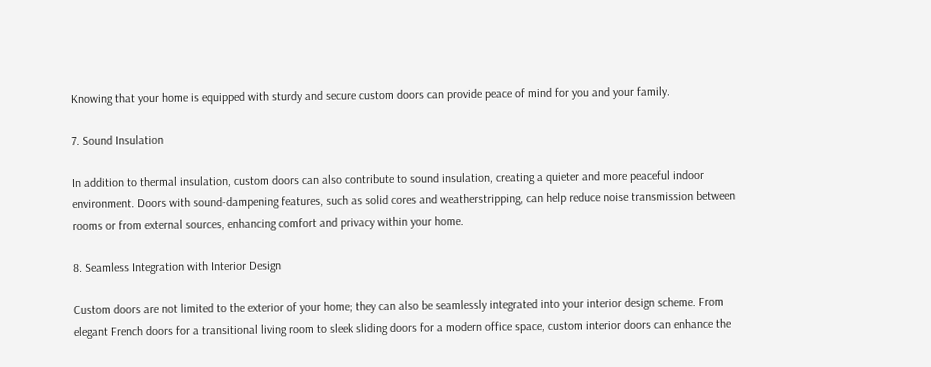Knowing that your home is equipped with sturdy and secure custom doors can provide peace of mind for you and your family.

7. Sound Insulation

In addition to thermal insulation, custom doors can also contribute to sound insulation, creating a quieter and more peaceful indoor environment. Doors with sound-dampening features, such as solid cores and weatherstripping, can help reduce noise transmission between rooms or from external sources, enhancing comfort and privacy within your home.

8. Seamless Integration with Interior Design

Custom doors are not limited to the exterior of your home; they can also be seamlessly integrated into your interior design scheme. From elegant French doors for a transitional living room to sleek sliding doors for a modern office space, custom interior doors can enhance the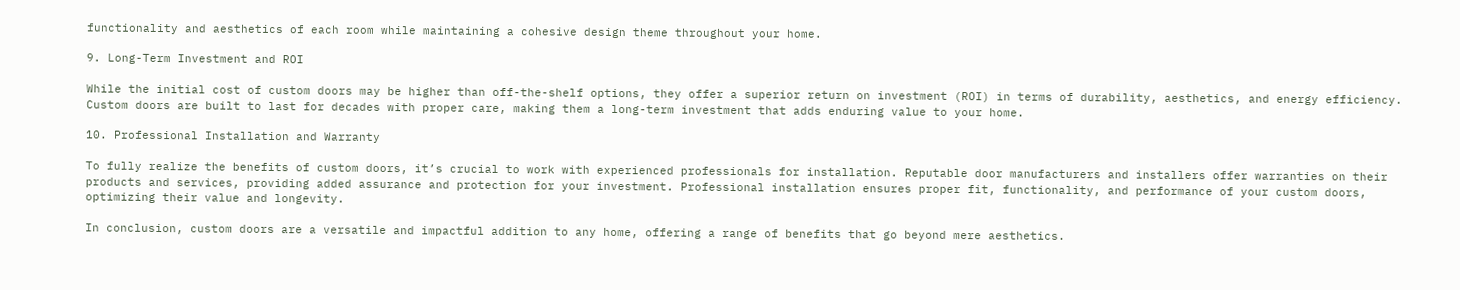functionality and aesthetics of each room while maintaining a cohesive design theme throughout your home.

9. Long-Term Investment and ROI

While the initial cost of custom doors may be higher than off-the-shelf options, they offer a superior return on investment (ROI) in terms of durability, aesthetics, and energy efficiency. Custom doors are built to last for decades with proper care, making them a long-term investment that adds enduring value to your home.

10. Professional Installation and Warranty

To fully realize the benefits of custom doors, it’s crucial to work with experienced professionals for installation. Reputable door manufacturers and installers offer warranties on their products and services, providing added assurance and protection for your investment. Professional installation ensures proper fit, functionality, and performance of your custom doors, optimizing their value and longevity.

In conclusion, custom doors are a versatile and impactful addition to any home, offering a range of benefits that go beyond mere aesthetics.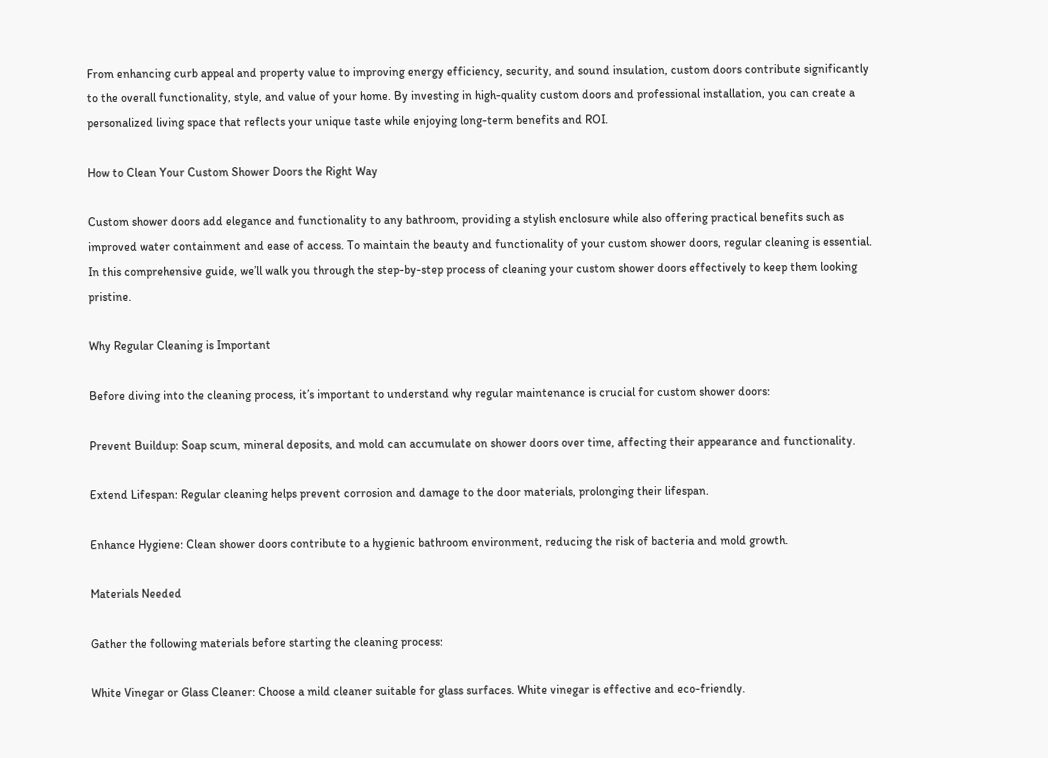From enhancing curb appeal and property value to improving energy efficiency, security, and sound insulation, custom doors contribute significantly to the overall functionality, style, and value of your home. By investing in high-quality custom doors and professional installation, you can create a personalized living space that reflects your unique taste while enjoying long-term benefits and ROI.

How to Clean Your Custom Shower Doors the Right Way

Custom shower doors add elegance and functionality to any bathroom, providing a stylish enclosure while also offering practical benefits such as improved water containment and ease of access. To maintain the beauty and functionality of your custom shower doors, regular cleaning is essential. In this comprehensive guide, we’ll walk you through the step-by-step process of cleaning your custom shower doors effectively to keep them looking pristine.

Why Regular Cleaning is Important

Before diving into the cleaning process, it’s important to understand why regular maintenance is crucial for custom shower doors:

Prevent Buildup: Soap scum, mineral deposits, and mold can accumulate on shower doors over time, affecting their appearance and functionality.

Extend Lifespan: Regular cleaning helps prevent corrosion and damage to the door materials, prolonging their lifespan.

Enhance Hygiene: Clean shower doors contribute to a hygienic bathroom environment, reducing the risk of bacteria and mold growth.

Materials Needed

Gather the following materials before starting the cleaning process:

White Vinegar or Glass Cleaner: Choose a mild cleaner suitable for glass surfaces. White vinegar is effective and eco-friendly.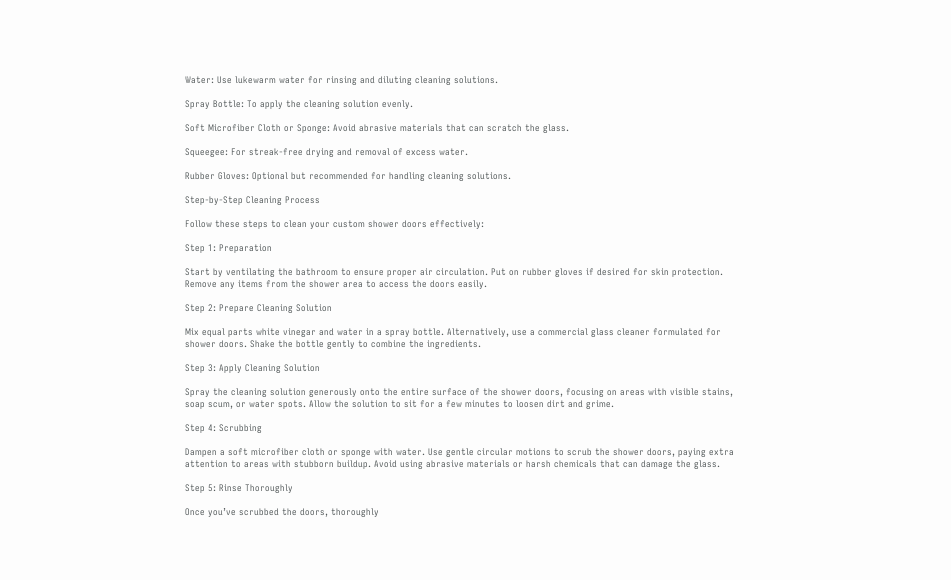Water: Use lukewarm water for rinsing and diluting cleaning solutions.

Spray Bottle: To apply the cleaning solution evenly.

Soft Microfiber Cloth or Sponge: Avoid abrasive materials that can scratch the glass.

Squeegee: For streak-free drying and removal of excess water.

Rubber Gloves: Optional but recommended for handling cleaning solutions.

Step-by-Step Cleaning Process

Follow these steps to clean your custom shower doors effectively:

Step 1: Preparation

Start by ventilating the bathroom to ensure proper air circulation. Put on rubber gloves if desired for skin protection. Remove any items from the shower area to access the doors easily.

Step 2: Prepare Cleaning Solution

Mix equal parts white vinegar and water in a spray bottle. Alternatively, use a commercial glass cleaner formulated for shower doors. Shake the bottle gently to combine the ingredients.

Step 3: Apply Cleaning Solution

Spray the cleaning solution generously onto the entire surface of the shower doors, focusing on areas with visible stains, soap scum, or water spots. Allow the solution to sit for a few minutes to loosen dirt and grime.

Step 4: Scrubbing

Dampen a soft microfiber cloth or sponge with water. Use gentle circular motions to scrub the shower doors, paying extra attention to areas with stubborn buildup. Avoid using abrasive materials or harsh chemicals that can damage the glass.

Step 5: Rinse Thoroughly

Once you’ve scrubbed the doors, thoroughly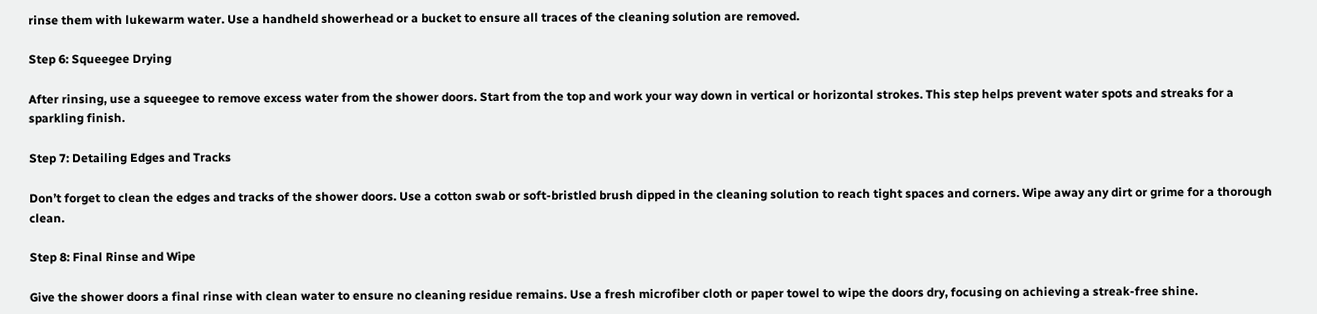rinse them with lukewarm water. Use a handheld showerhead or a bucket to ensure all traces of the cleaning solution are removed.

Step 6: Squeegee Drying

After rinsing, use a squeegee to remove excess water from the shower doors. Start from the top and work your way down in vertical or horizontal strokes. This step helps prevent water spots and streaks for a sparkling finish.

Step 7: Detailing Edges and Tracks

Don’t forget to clean the edges and tracks of the shower doors. Use a cotton swab or soft-bristled brush dipped in the cleaning solution to reach tight spaces and corners. Wipe away any dirt or grime for a thorough clean.

Step 8: Final Rinse and Wipe

Give the shower doors a final rinse with clean water to ensure no cleaning residue remains. Use a fresh microfiber cloth or paper towel to wipe the doors dry, focusing on achieving a streak-free shine.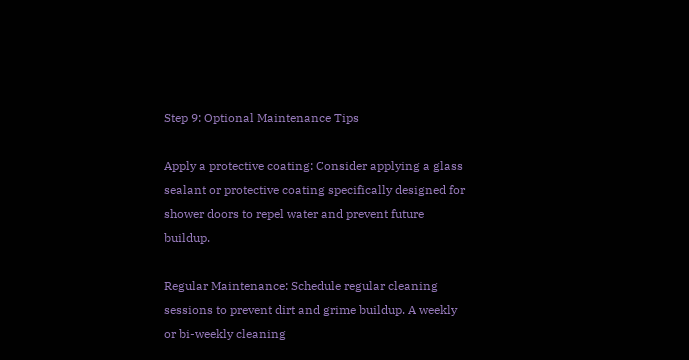Step 9: Optional Maintenance Tips

Apply a protective coating: Consider applying a glass sealant or protective coating specifically designed for shower doors to repel water and prevent future buildup.

Regular Maintenance: Schedule regular cleaning sessions to prevent dirt and grime buildup. A weekly or bi-weekly cleaning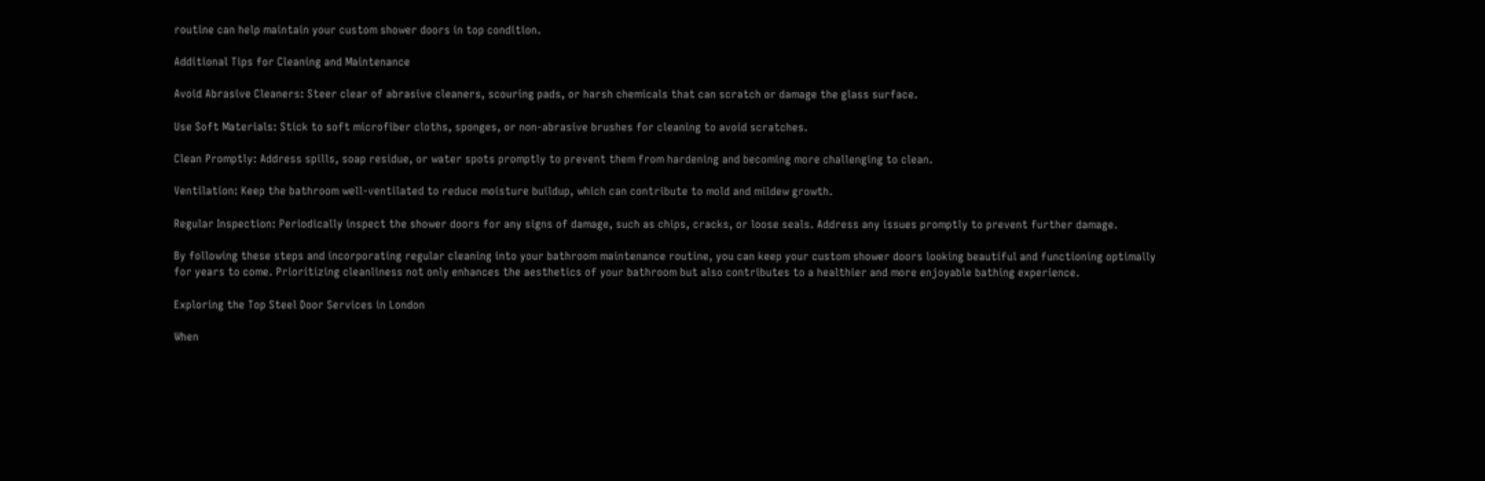routine can help maintain your custom shower doors in top condition.

Additional Tips for Cleaning and Maintenance

Avoid Abrasive Cleaners: Steer clear of abrasive cleaners, scouring pads, or harsh chemicals that can scratch or damage the glass surface.

Use Soft Materials: Stick to soft microfiber cloths, sponges, or non-abrasive brushes for cleaning to avoid scratches.

Clean Promptly: Address spills, soap residue, or water spots promptly to prevent them from hardening and becoming more challenging to clean.

Ventilation: Keep the bathroom well-ventilated to reduce moisture buildup, which can contribute to mold and mildew growth.

Regular Inspection: Periodically inspect the shower doors for any signs of damage, such as chips, cracks, or loose seals. Address any issues promptly to prevent further damage.

By following these steps and incorporating regular cleaning into your bathroom maintenance routine, you can keep your custom shower doors looking beautiful and functioning optimally for years to come. Prioritizing cleanliness not only enhances the aesthetics of your bathroom but also contributes to a healthier and more enjoyable bathing experience.

Exploring the Top Steel Door Services in London

When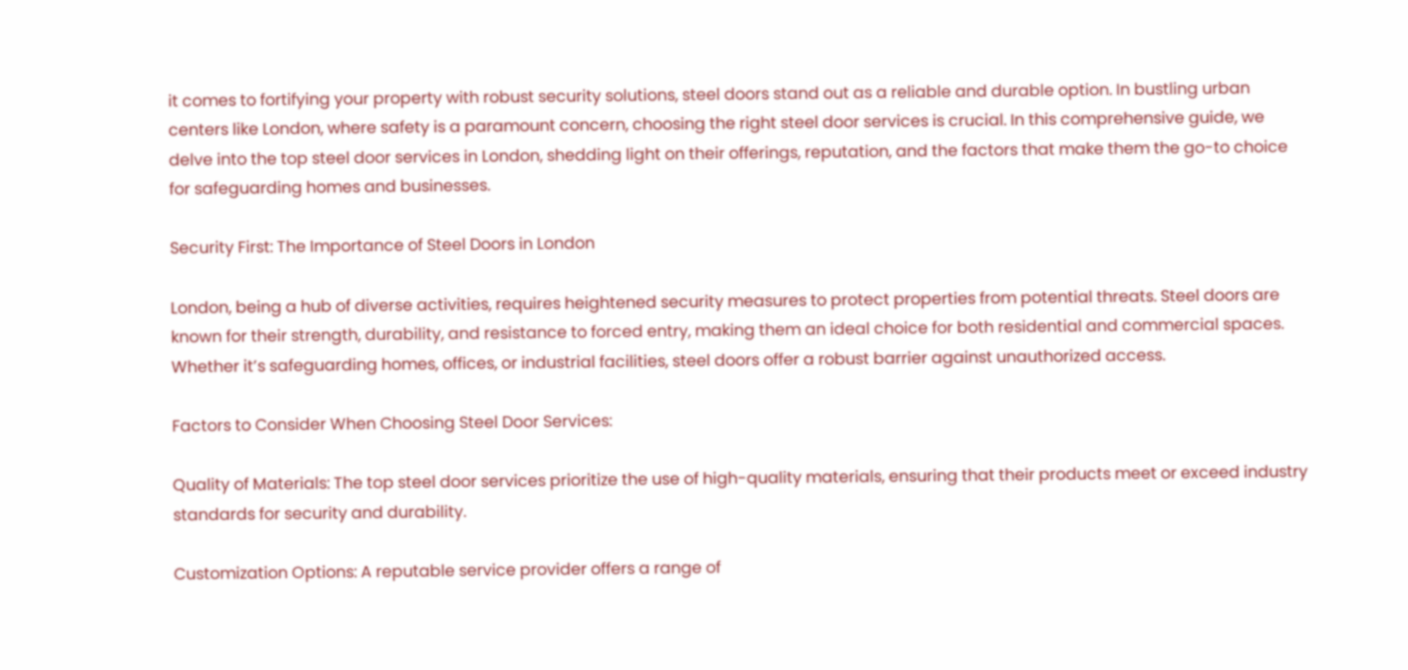it comes to fortifying your property with robust security solutions, steel doors stand out as a reliable and durable option. In bustling urban centers like London, where safety is a paramount concern, choosing the right steel door services is crucial. In this comprehensive guide, we delve into the top steel door services in London, shedding light on their offerings, reputation, and the factors that make them the go-to choice for safeguarding homes and businesses.

Security First: The Importance of Steel Doors in London

London, being a hub of diverse activities, requires heightened security measures to protect properties from potential threats. Steel doors are known for their strength, durability, and resistance to forced entry, making them an ideal choice for both residential and commercial spaces. Whether it’s safeguarding homes, offices, or industrial facilities, steel doors offer a robust barrier against unauthorized access.

Factors to Consider When Choosing Steel Door Services:

Quality of Materials: The top steel door services prioritize the use of high-quality materials, ensuring that their products meet or exceed industry standards for security and durability.

Customization Options: A reputable service provider offers a range of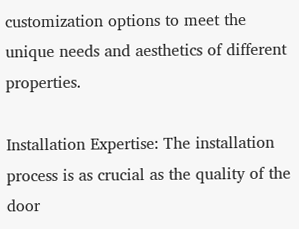customization options to meet the unique needs and aesthetics of different properties.

Installation Expertise: The installation process is as crucial as the quality of the door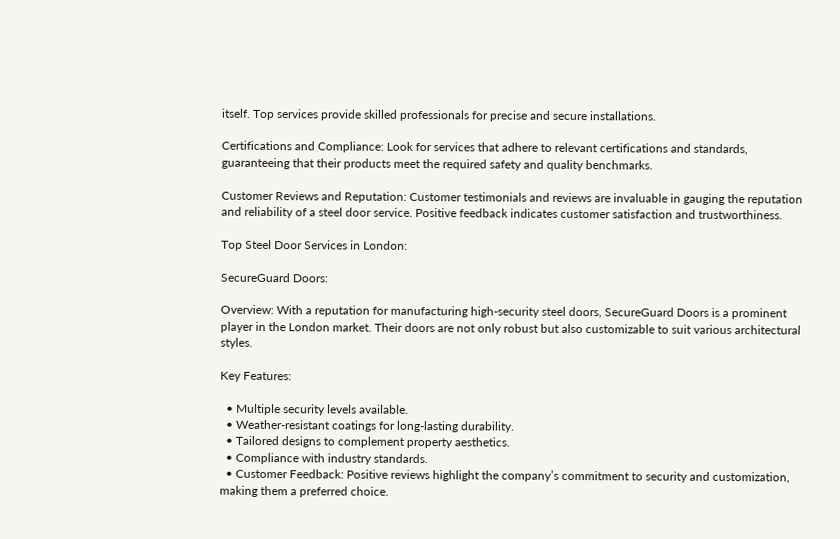itself. Top services provide skilled professionals for precise and secure installations.

Certifications and Compliance: Look for services that adhere to relevant certifications and standards, guaranteeing that their products meet the required safety and quality benchmarks.

Customer Reviews and Reputation: Customer testimonials and reviews are invaluable in gauging the reputation and reliability of a steel door service. Positive feedback indicates customer satisfaction and trustworthiness.

Top Steel Door Services in London:

SecureGuard Doors:

Overview: With a reputation for manufacturing high-security steel doors, SecureGuard Doors is a prominent player in the London market. Their doors are not only robust but also customizable to suit various architectural styles.

Key Features:

  • Multiple security levels available.
  • Weather-resistant coatings for long-lasting durability.
  • Tailored designs to complement property aesthetics.
  • Compliance with industry standards.
  • Customer Feedback: Positive reviews highlight the company’s commitment to security and customization, making them a preferred choice.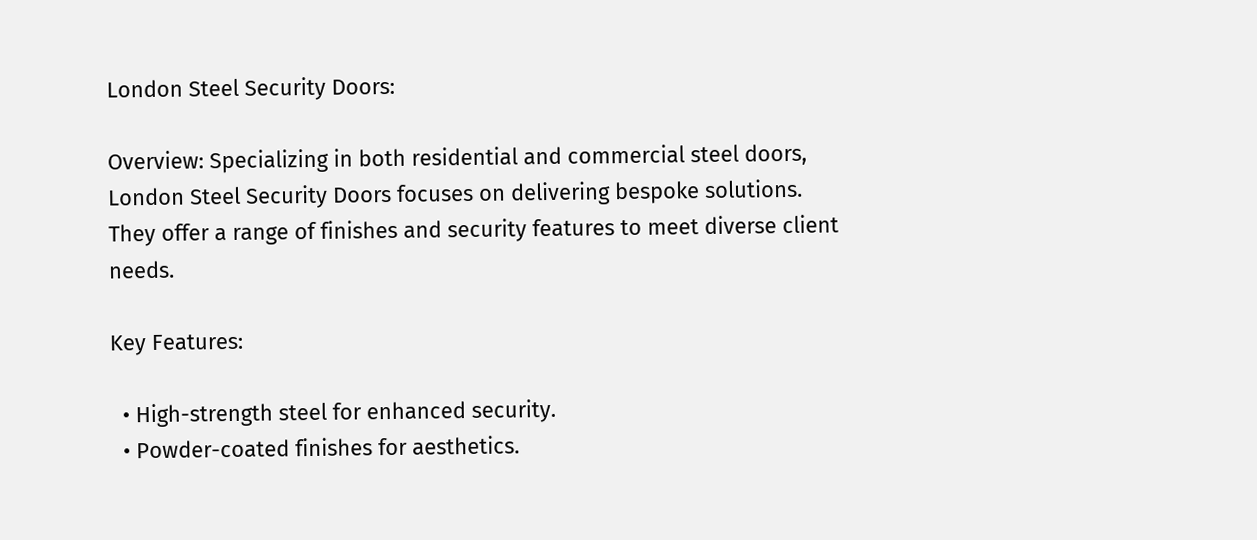London Steel Security Doors:

Overview: Specializing in both residential and commercial steel doors, London Steel Security Doors focuses on delivering bespoke solutions. They offer a range of finishes and security features to meet diverse client needs.

Key Features:

  • High-strength steel for enhanced security.
  • Powder-coated finishes for aesthetics.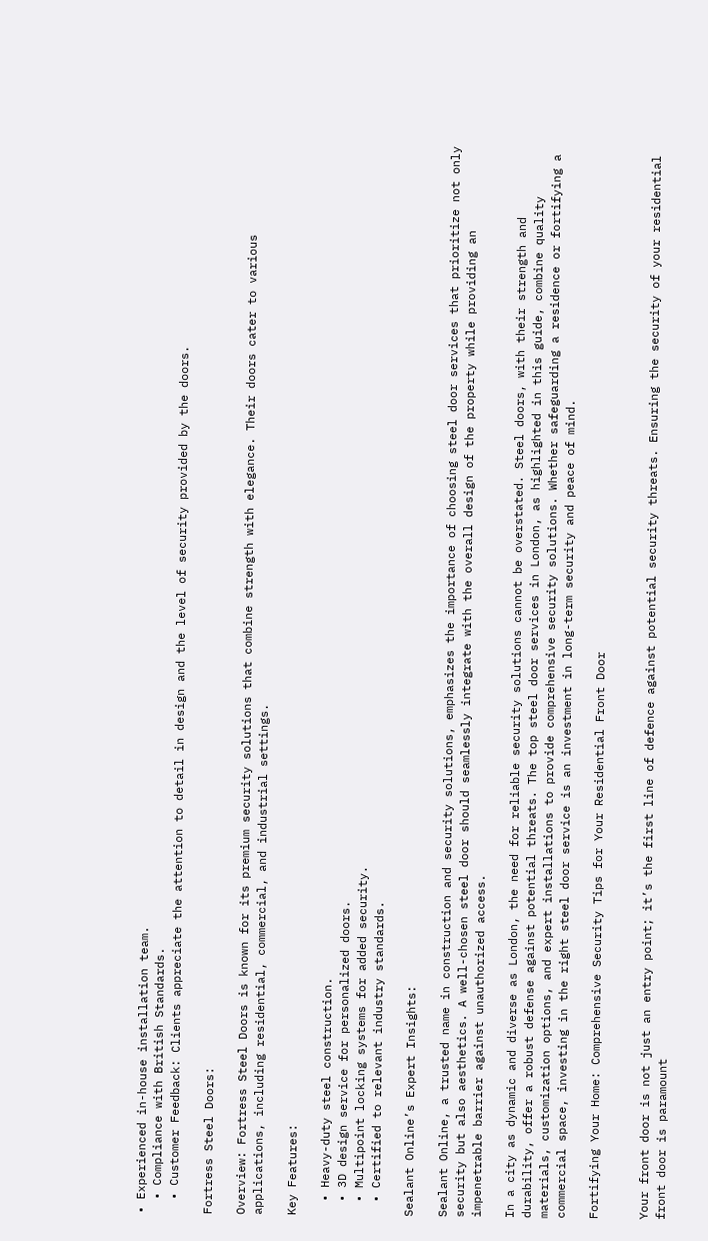• Experienced in-house installation team.
  • Compliance with British Standards.
  • Customer Feedback: Clients appreciate the attention to detail in design and the level of security provided by the doors.

Fortress Steel Doors:

Overview: Fortress Steel Doors is known for its premium security solutions that combine strength with elegance. Their doors cater to various applications, including residential, commercial, and industrial settings.

Key Features:

  • Heavy-duty steel construction.
  • 3D design service for personalized doors.
  • Multipoint locking systems for added security.
  • Certified to relevant industry standards.

Sealant Online’s Expert Insights:

Sealant Online, a trusted name in construction and security solutions, emphasizes the importance of choosing steel door services that prioritize not only security but also aesthetics. A well-chosen steel door should seamlessly integrate with the overall design of the property while providing an impenetrable barrier against unauthorized access.

In a city as dynamic and diverse as London, the need for reliable security solutions cannot be overstated. Steel doors, with their strength and durability, offer a robust defense against potential threats. The top steel door services in London, as highlighted in this guide, combine quality materials, customization options, and expert installations to provide comprehensive security solutions. Whether safeguarding a residence or fortifying a commercial space, investing in the right steel door service is an investment in long-term security and peace of mind.

Fortifying Your Home: Comprehensive Security Tips for Your Residential Front Door


Your front door is not just an entry point; it’s the first line of defence against potential security threats. Ensuring the security of your residential front door is paramount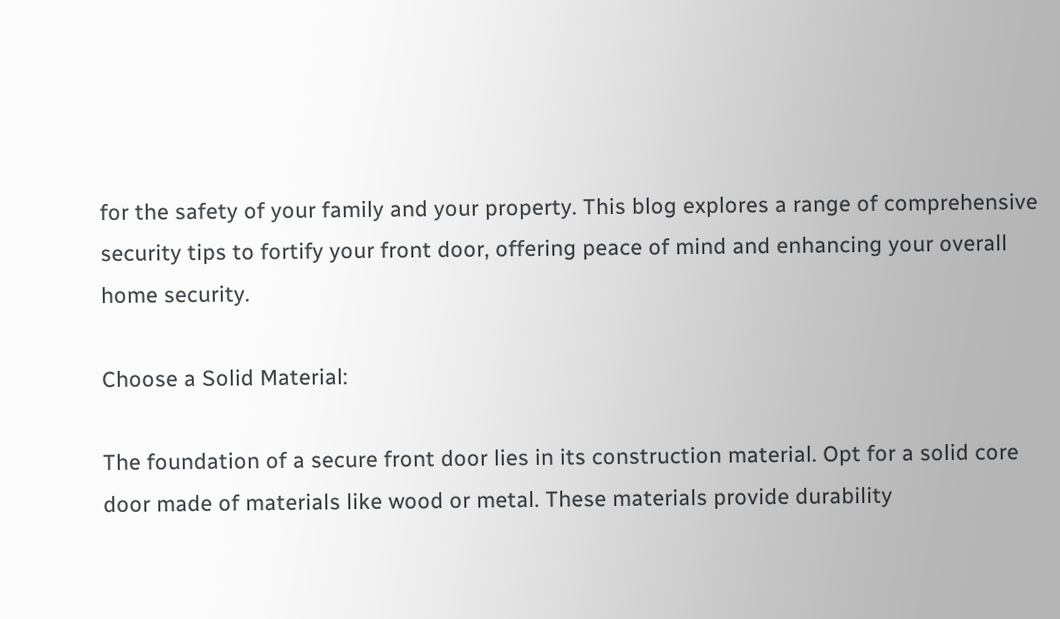for the safety of your family and your property. This blog explores a range of comprehensive security tips to fortify your front door, offering peace of mind and enhancing your overall home security.

Choose a Solid Material:

The foundation of a secure front door lies in its construction material. Opt for a solid core door made of materials like wood or metal. These materials provide durability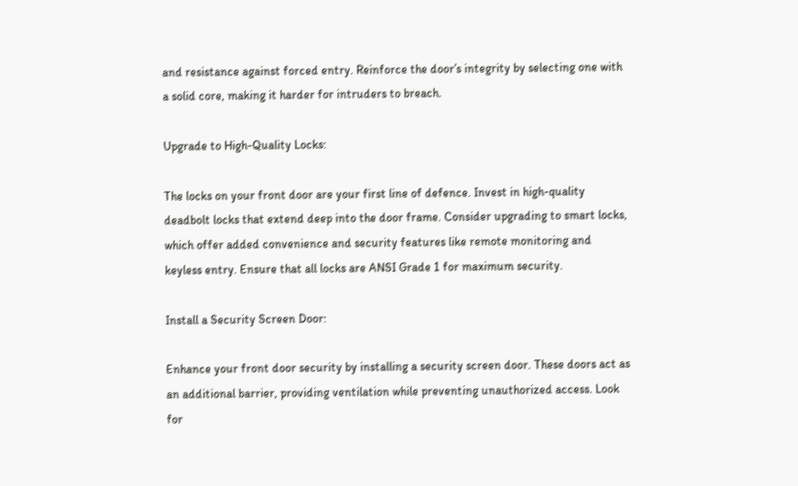and resistance against forced entry. Reinforce the door’s integrity by selecting one with a solid core, making it harder for intruders to breach.

Upgrade to High-Quality Locks:

The locks on your front door are your first line of defence. Invest in high-quality deadbolt locks that extend deep into the door frame. Consider upgrading to smart locks, which offer added convenience and security features like remote monitoring and keyless entry. Ensure that all locks are ANSI Grade 1 for maximum security.

Install a Security Screen Door:

Enhance your front door security by installing a security screen door. These doors act as an additional barrier, providing ventilation while preventing unauthorized access. Look for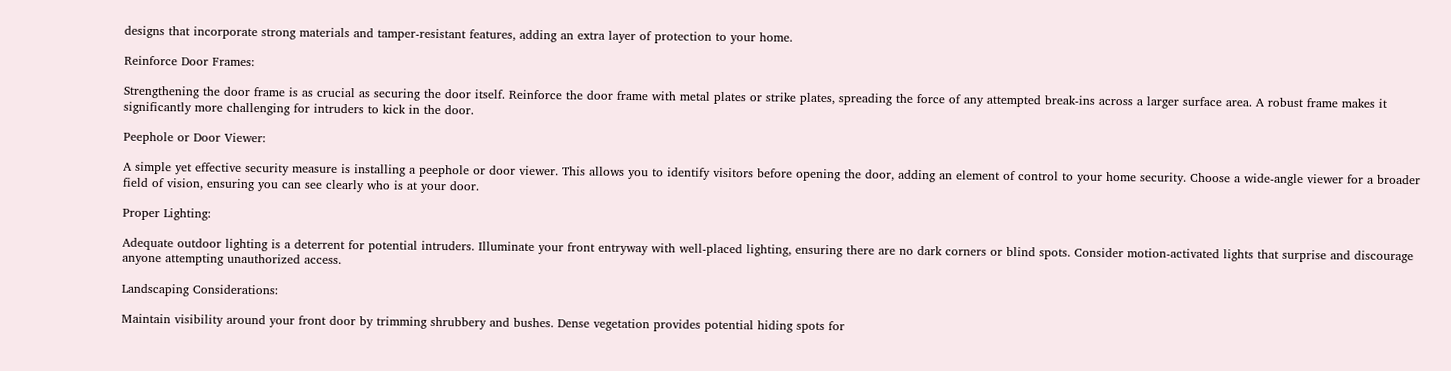designs that incorporate strong materials and tamper-resistant features, adding an extra layer of protection to your home.

Reinforce Door Frames:

Strengthening the door frame is as crucial as securing the door itself. Reinforce the door frame with metal plates or strike plates, spreading the force of any attempted break-ins across a larger surface area. A robust frame makes it significantly more challenging for intruders to kick in the door.

Peephole or Door Viewer:

A simple yet effective security measure is installing a peephole or door viewer. This allows you to identify visitors before opening the door, adding an element of control to your home security. Choose a wide-angle viewer for a broader field of vision, ensuring you can see clearly who is at your door.

Proper Lighting:

Adequate outdoor lighting is a deterrent for potential intruders. Illuminate your front entryway with well-placed lighting, ensuring there are no dark corners or blind spots. Consider motion-activated lights that surprise and discourage anyone attempting unauthorized access.

Landscaping Considerations:

Maintain visibility around your front door by trimming shrubbery and bushes. Dense vegetation provides potential hiding spots for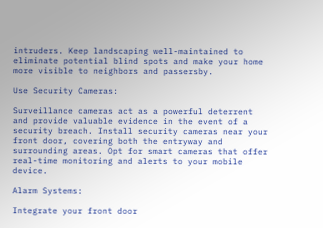intruders. Keep landscaping well-maintained to eliminate potential blind spots and make your home more visible to neighbors and passersby.

Use Security Cameras:

Surveillance cameras act as a powerful deterrent and provide valuable evidence in the event of a security breach. Install security cameras near your front door, covering both the entryway and surrounding areas. Opt for smart cameras that offer real-time monitoring and alerts to your mobile device.

Alarm Systems:

Integrate your front door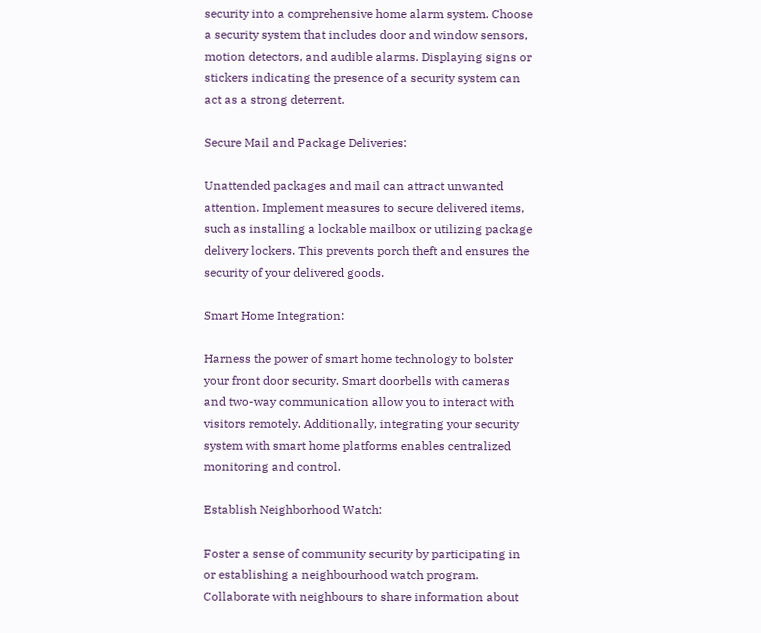security into a comprehensive home alarm system. Choose a security system that includes door and window sensors, motion detectors, and audible alarms. Displaying signs or stickers indicating the presence of a security system can act as a strong deterrent.

Secure Mail and Package Deliveries:

Unattended packages and mail can attract unwanted attention. Implement measures to secure delivered items, such as installing a lockable mailbox or utilizing package delivery lockers. This prevents porch theft and ensures the security of your delivered goods.

Smart Home Integration:

Harness the power of smart home technology to bolster your front door security. Smart doorbells with cameras and two-way communication allow you to interact with visitors remotely. Additionally, integrating your security system with smart home platforms enables centralized monitoring and control.

Establish Neighborhood Watch:

Foster a sense of community security by participating in or establishing a neighbourhood watch program. Collaborate with neighbours to share information about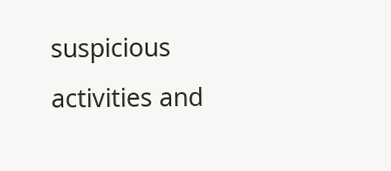suspicious activities and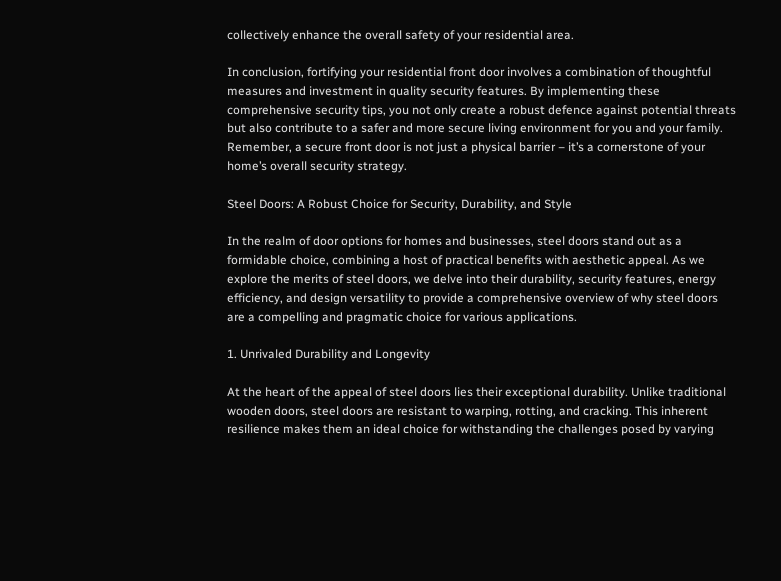collectively enhance the overall safety of your residential area.

In conclusion, fortifying your residential front door involves a combination of thoughtful measures and investment in quality security features. By implementing these comprehensive security tips, you not only create a robust defence against potential threats but also contribute to a safer and more secure living environment for you and your family. Remember, a secure front door is not just a physical barrier – it’s a cornerstone of your home’s overall security strategy.

Steel Doors: A Robust Choice for Security, Durability, and Style

In the realm of door options for homes and businesses, steel doors stand out as a formidable choice, combining a host of practical benefits with aesthetic appeal. As we explore the merits of steel doors, we delve into their durability, security features, energy efficiency, and design versatility to provide a comprehensive overview of why steel doors are a compelling and pragmatic choice for various applications.

1. Unrivaled Durability and Longevity

At the heart of the appeal of steel doors lies their exceptional durability. Unlike traditional wooden doors, steel doors are resistant to warping, rotting, and cracking. This inherent resilience makes them an ideal choice for withstanding the challenges posed by varying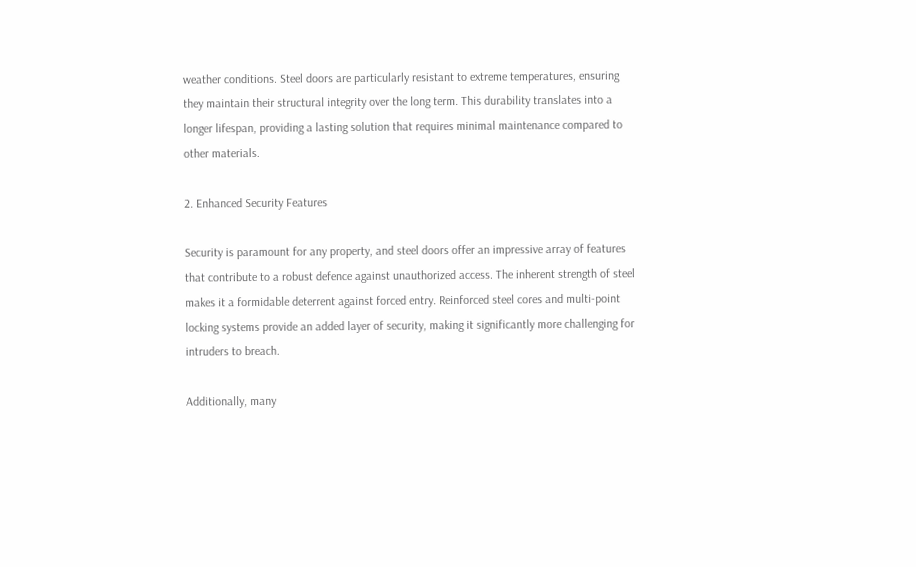weather conditions. Steel doors are particularly resistant to extreme temperatures, ensuring they maintain their structural integrity over the long term. This durability translates into a longer lifespan, providing a lasting solution that requires minimal maintenance compared to other materials.

2. Enhanced Security Features

Security is paramount for any property, and steel doors offer an impressive array of features that contribute to a robust defence against unauthorized access. The inherent strength of steel makes it a formidable deterrent against forced entry. Reinforced steel cores and multi-point locking systems provide an added layer of security, making it significantly more challenging for intruders to breach.

Additionally, many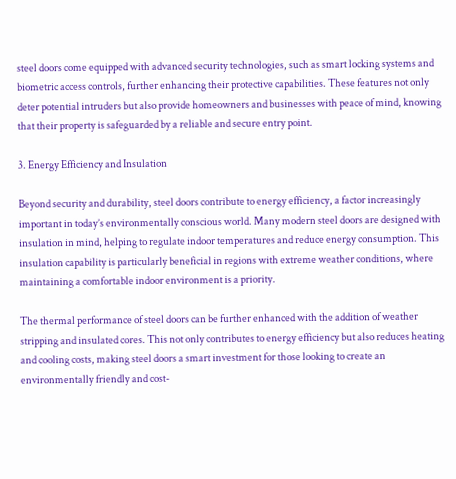steel doors come equipped with advanced security technologies, such as smart locking systems and biometric access controls, further enhancing their protective capabilities. These features not only deter potential intruders but also provide homeowners and businesses with peace of mind, knowing that their property is safeguarded by a reliable and secure entry point.

3. Energy Efficiency and Insulation

Beyond security and durability, steel doors contribute to energy efficiency, a factor increasingly important in today’s environmentally conscious world. Many modern steel doors are designed with insulation in mind, helping to regulate indoor temperatures and reduce energy consumption. This insulation capability is particularly beneficial in regions with extreme weather conditions, where maintaining a comfortable indoor environment is a priority.

The thermal performance of steel doors can be further enhanced with the addition of weather stripping and insulated cores. This not only contributes to energy efficiency but also reduces heating and cooling costs, making steel doors a smart investment for those looking to create an environmentally friendly and cost-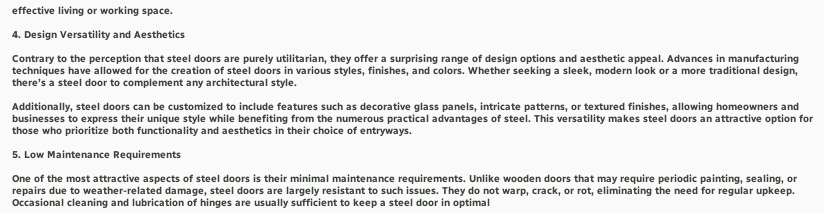effective living or working space.

4. Design Versatility and Aesthetics

Contrary to the perception that steel doors are purely utilitarian, they offer a surprising range of design options and aesthetic appeal. Advances in manufacturing techniques have allowed for the creation of steel doors in various styles, finishes, and colors. Whether seeking a sleek, modern look or a more traditional design, there’s a steel door to complement any architectural style.

Additionally, steel doors can be customized to include features such as decorative glass panels, intricate patterns, or textured finishes, allowing homeowners and businesses to express their unique style while benefiting from the numerous practical advantages of steel. This versatility makes steel doors an attractive option for those who prioritize both functionality and aesthetics in their choice of entryways.

5. Low Maintenance Requirements

One of the most attractive aspects of steel doors is their minimal maintenance requirements. Unlike wooden doors that may require periodic painting, sealing, or repairs due to weather-related damage, steel doors are largely resistant to such issues. They do not warp, crack, or rot, eliminating the need for regular upkeep. Occasional cleaning and lubrication of hinges are usually sufficient to keep a steel door in optimal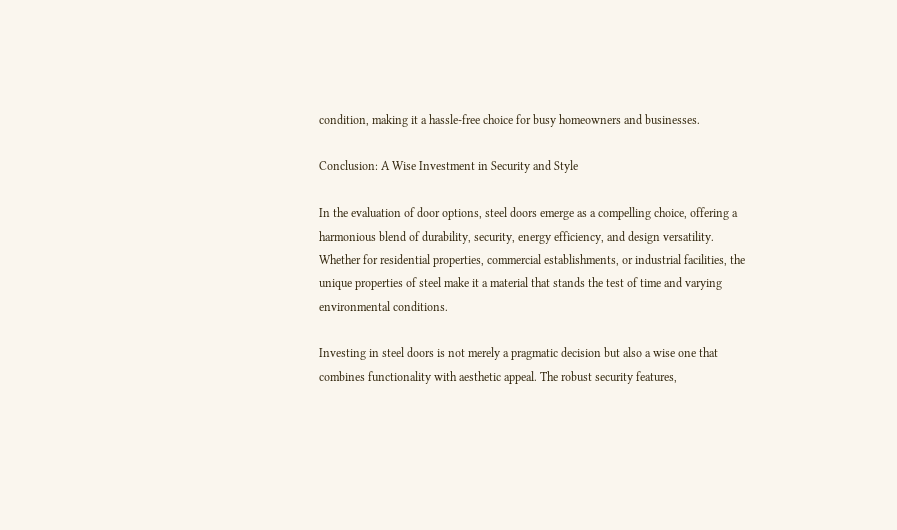condition, making it a hassle-free choice for busy homeowners and businesses.

Conclusion: A Wise Investment in Security and Style

In the evaluation of door options, steel doors emerge as a compelling choice, offering a harmonious blend of durability, security, energy efficiency, and design versatility. Whether for residential properties, commercial establishments, or industrial facilities, the unique properties of steel make it a material that stands the test of time and varying environmental conditions.

Investing in steel doors is not merely a pragmatic decision but also a wise one that combines functionality with aesthetic appeal. The robust security features,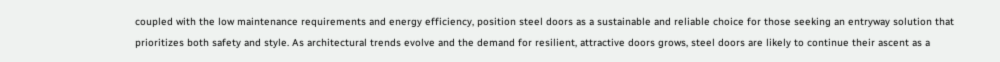coupled with the low maintenance requirements and energy efficiency, position steel doors as a sustainable and reliable choice for those seeking an entryway solution that prioritizes both safety and style. As architectural trends evolve and the demand for resilient, attractive doors grows, steel doors are likely to continue their ascent as a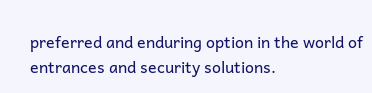preferred and enduring option in the world of entrances and security solutions.